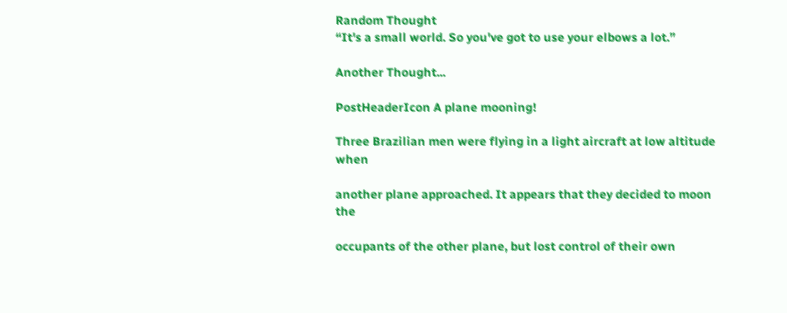Random Thought
“It's a small world. So you've got to use your elbows a lot.”

Another Thought...

PostHeaderIcon A plane mooning!

Three Brazilian men were flying in a light aircraft at low altitude when

another plane approached. It appears that they decided to moon the

occupants of the other plane, but lost control of their own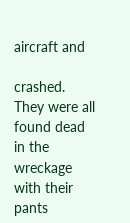aircraft and

crashed. They were all found dead in the wreckage with their pants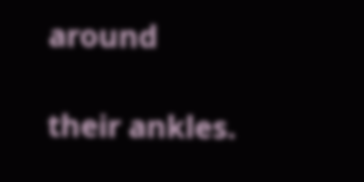around

their ankles.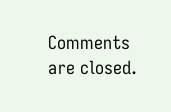Comments are closed.